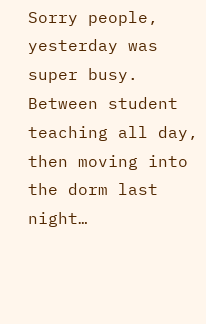Sorry people, yesterday was super busy.  Between student teaching all day, then moving into the dorm last night…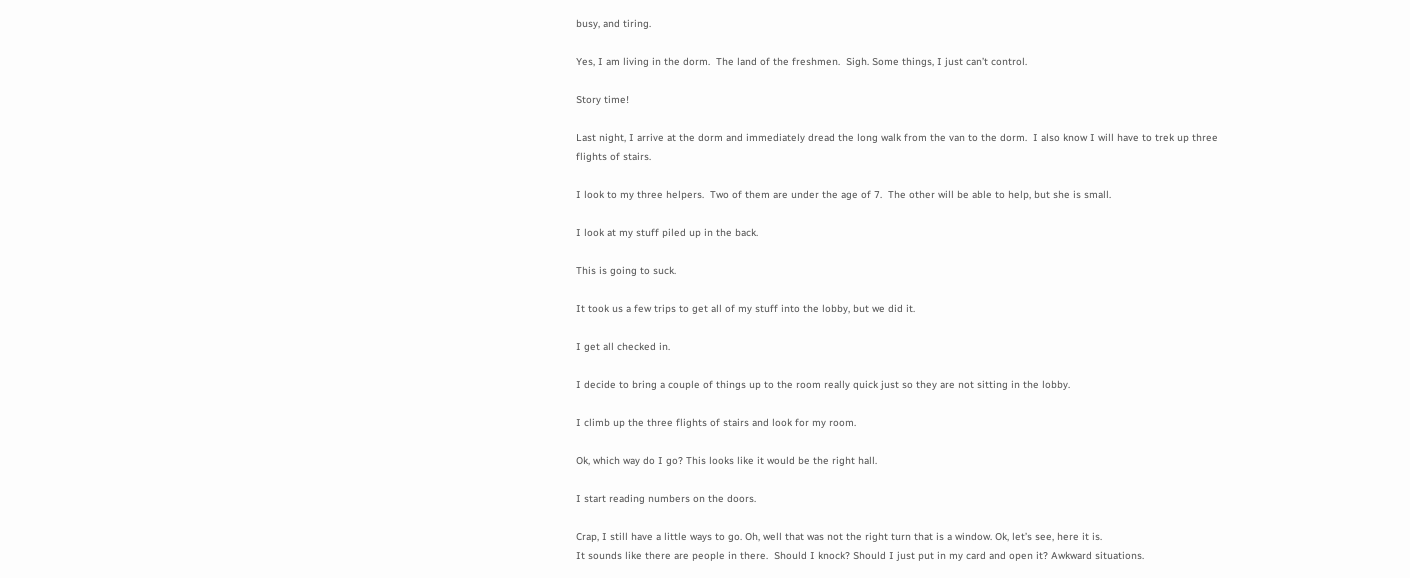busy, and tiring.

Yes, I am living in the dorm.  The land of the freshmen.  Sigh. Some things, I just can’t control.

Story time!

Last night, I arrive at the dorm and immediately dread the long walk from the van to the dorm.  I also know I will have to trek up three flights of stairs.

I look to my three helpers.  Two of them are under the age of 7.  The other will be able to help, but she is small.

I look at my stuff piled up in the back.

This is going to suck.

It took us a few trips to get all of my stuff into the lobby, but we did it.

I get all checked in.

I decide to bring a couple of things up to the room really quick just so they are not sitting in the lobby.

I climb up the three flights of stairs and look for my room.

Ok, which way do I go? This looks like it would be the right hall.

I start reading numbers on the doors.

Crap, I still have a little ways to go. Oh, well that was not the right turn that is a window. Ok, let’s see, here it is.
It sounds like there are people in there.  Should I knock? Should I just put in my card and open it? Awkward situations.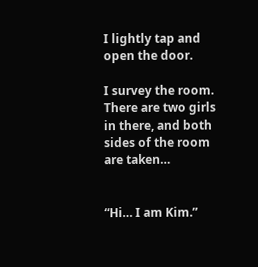I lightly tap and open the door.

I survey the room.  There are two girls in there, and both sides of the room are taken…


“Hi… I am Kim.”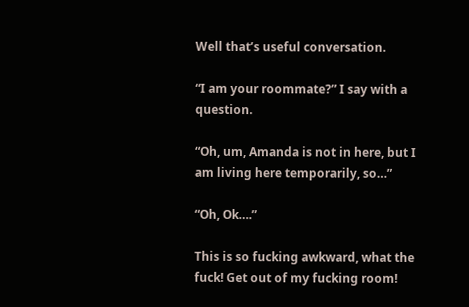Well that’s useful conversation.

“I am your roommate?” I say with a question.

“Oh, um, Amanda is not in here, but I am living here temporarily, so…”

“Oh, Ok….”

This is so fucking awkward, what the fuck! Get out of my fucking room!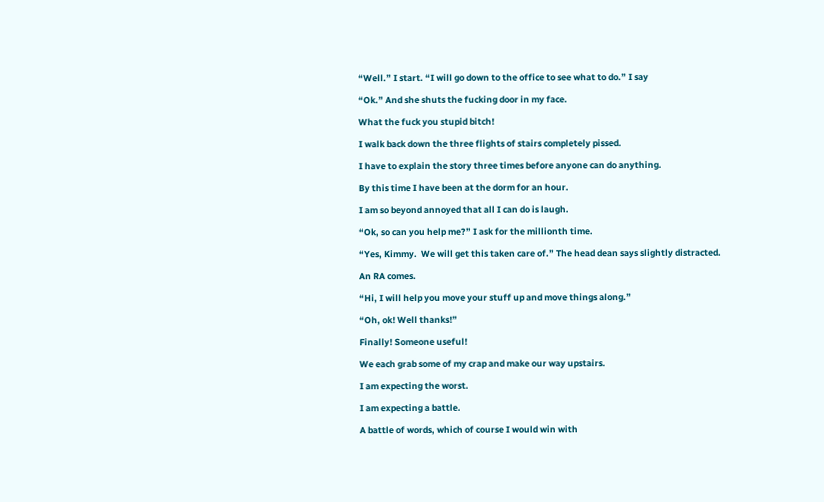“Well.” I start. “I will go down to the office to see what to do.” I say

“Ok.” And she shuts the fucking door in my face.

What the fuck you stupid bitch!

I walk back down the three flights of stairs completely pissed.

I have to explain the story three times before anyone can do anything.

By this time I have been at the dorm for an hour.

I am so beyond annoyed that all I can do is laugh.

“Ok, so can you help me?” I ask for the millionth time.

“Yes, Kimmy.  We will get this taken care of.” The head dean says slightly distracted.

An RA comes.

“Hi, I will help you move your stuff up and move things along.”

“Oh, ok! Well thanks!”

Finally! Someone useful!

We each grab some of my crap and make our way upstairs.

I am expecting the worst.

I am expecting a battle.

A battle of words, which of course I would win with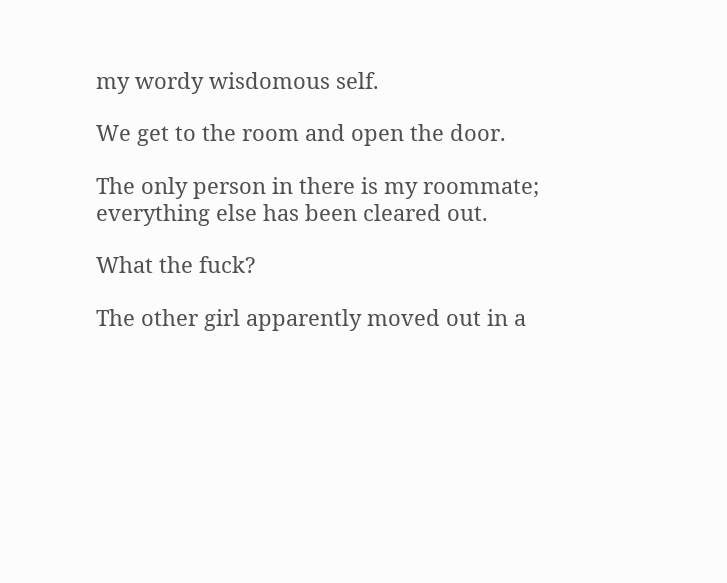my wordy wisdomous self.

We get to the room and open the door.

The only person in there is my roommate; everything else has been cleared out.

What the fuck?

The other girl apparently moved out in a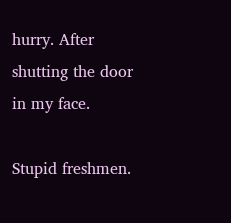hurry. After shutting the door in my face.

Stupid freshmen.